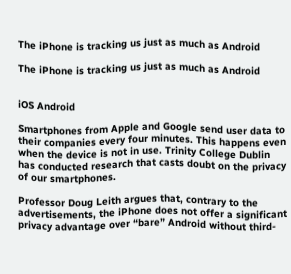The iPhone is tracking us just as much as Android

The iPhone is tracking us just as much as Android


iOS Android

Smartphones from Apple and Google send user data to their companies every four minutes. This happens even when the device is not in use. Trinity College Dublin has conducted research that casts doubt on the privacy of our smartphones.

Professor Doug Leith argues that, contrary to the advertisements, the iPhone does not offer a significant privacy advantage over “bare” Android without third-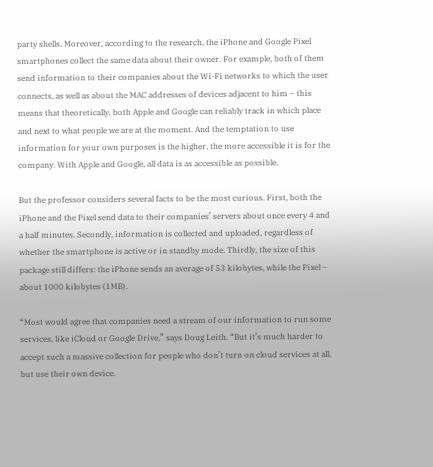party shells. Moreover, according to the research, the iPhone and Google Pixel smartphones collect the same data about their owner. For example, both of them send information to their companies about the Wi-Fi networks to which the user connects, as well as about the MAC addresses of devices adjacent to him – this means that theoretically, both Apple and Google can reliably track in which place and next to what people we are at the moment. And the temptation to use information for your own purposes is the higher, the more accessible it is for the company. With Apple and Google, all data is as accessible as possible.

But the professor considers several facts to be the most curious. First, both the iPhone and the Pixel send data to their companies’ servers about once every 4 and a half minutes. Secondly, information is collected and uploaded, regardless of whether the smartphone is active or in standby mode. Thirdly, the size of this package still differs: the iPhone sends an average of 53 kilobytes, while the Pixel – about 1000 kilobytes (1MB).

“Most would agree that companies need a stream of our information to run some services, like iCloud or Google Drive,” says Doug Leith. “But it’s much harder to accept such a massive collection for people who don’t turn on cloud services at all, but use their own device.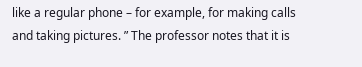like a regular phone – for example, for making calls and taking pictures. ” The professor notes that it is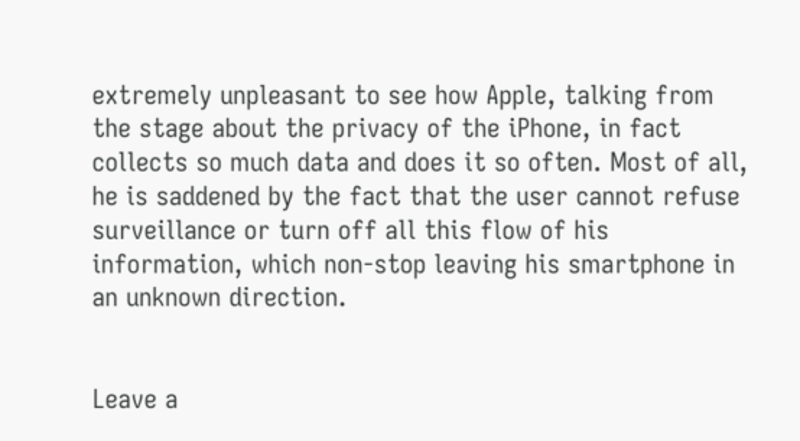extremely unpleasant to see how Apple, talking from the stage about the privacy of the iPhone, in fact collects so much data and does it so often. Most of all, he is saddened by the fact that the user cannot refuse surveillance or turn off all this flow of his information, which non-stop leaving his smartphone in an unknown direction.


Leave a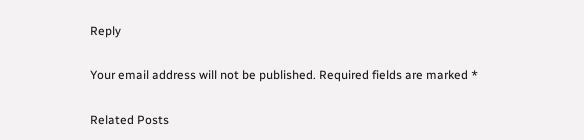Reply

Your email address will not be published. Required fields are marked *

Related Posts